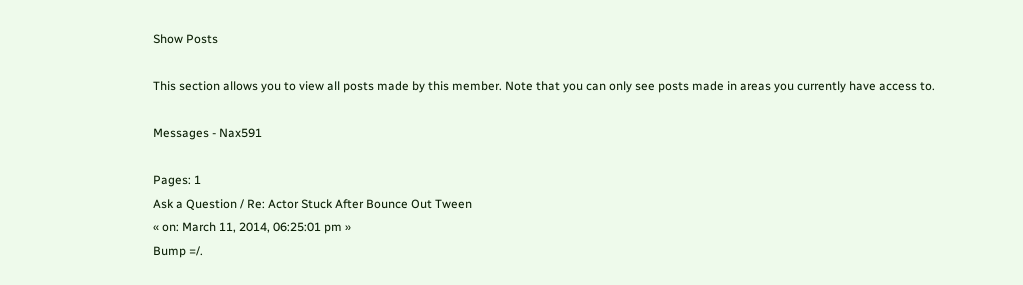Show Posts

This section allows you to view all posts made by this member. Note that you can only see posts made in areas you currently have access to.

Messages - Nax591

Pages: 1
Ask a Question / Re: Actor Stuck After Bounce Out Tween
« on: March 11, 2014, 06:25:01 pm »
Bump =/.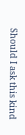Should I ask this kind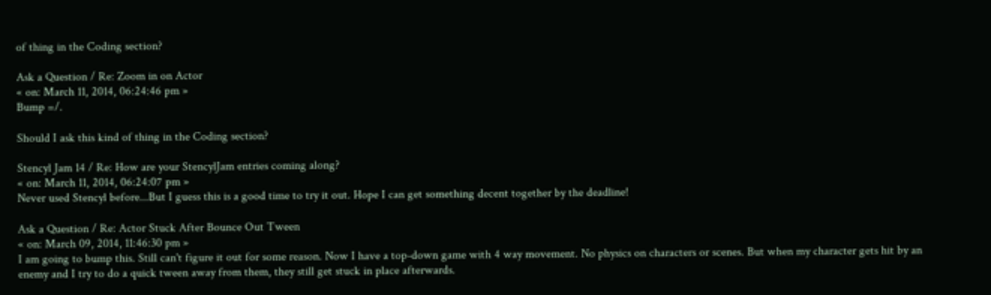of thing in the Coding section?

Ask a Question / Re: Zoom in on Actor
« on: March 11, 2014, 06:24:46 pm »
Bump =/.

Should I ask this kind of thing in the Coding section?

Stencyl Jam 14 / Re: How are your StencylJam entries coming along?
« on: March 11, 2014, 06:24:07 pm »
Never used Stencyl before...But I guess this is a good time to try it out. Hope I can get something decent together by the deadline!

Ask a Question / Re: Actor Stuck After Bounce Out Tween
« on: March 09, 2014, 11:46:30 pm »
I am going to bump this. Still can't figure it out for some reason. Now I have a top-down game with 4 way movement. No physics on characters or scenes. But when my character gets hit by an enemy and I try to do a quick tween away from them, they still get stuck in place afterwards.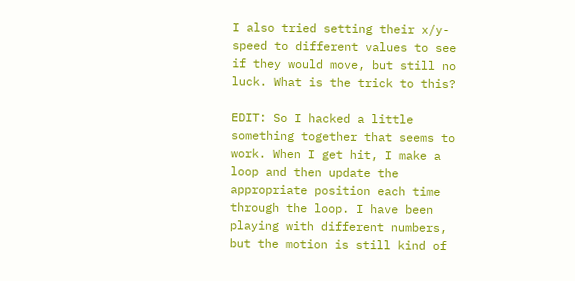I also tried setting their x/y-speed to different values to see if they would move, but still no luck. What is the trick to this?

EDIT: So I hacked a little something together that seems to work. When I get hit, I make a loop and then update the appropriate position each time through the loop. I have been playing with different numbers, but the motion is still kind of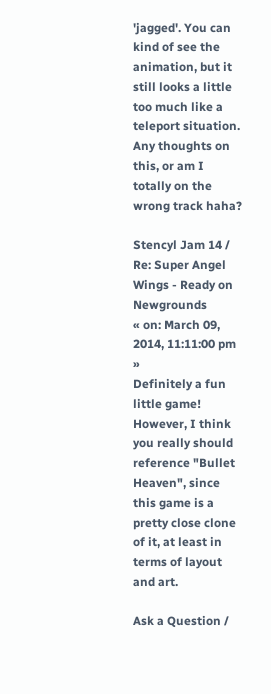'jagged'. You can kind of see the animation, but it still looks a little too much like a teleport situation. Any thoughts on this, or am I totally on the wrong track haha?

Stencyl Jam 14 / Re: Super Angel Wings - Ready on Newgrounds
« on: March 09, 2014, 11:11:00 pm »
Definitely a fun little game! However, I think you really should reference "Bullet Heaven", since this game is a pretty close clone of it, at least in terms of layout and art.

Ask a Question /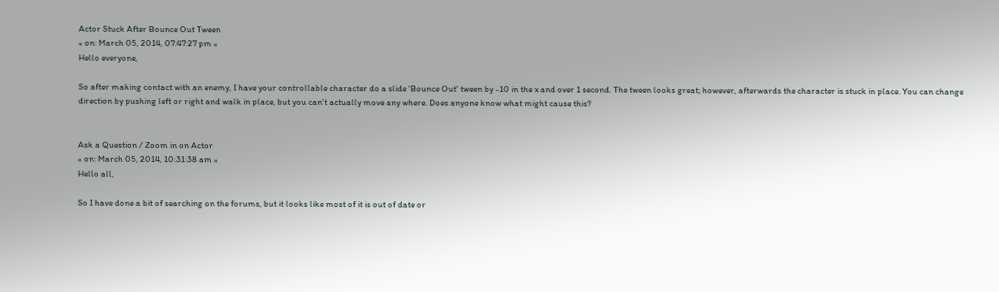Actor Stuck After Bounce Out Tween
« on: March 05, 2014, 07:47:27 pm »
Hello everyone,

So after making contact with an enemy, I have your controllable character do a slide 'Bounce Out' tween by -10 in the x and over 1 second. The tween looks great; however, afterwards the character is stuck in place. You can change direction by pushing left or right and walk in place, but you can't actually move any where. Does anyone know what might cause this?


Ask a Question / Zoom in on Actor
« on: March 05, 2014, 10:31:38 am »
Hello all,

So I have done a bit of searching on the forums, but it looks like most of it is out of date or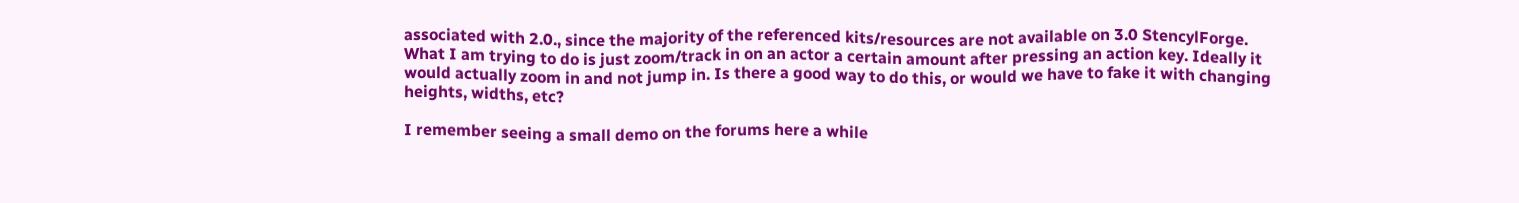associated with 2.0., since the majority of the referenced kits/resources are not available on 3.0 StencylForge. What I am trying to do is just zoom/track in on an actor a certain amount after pressing an action key. Ideally it would actually zoom in and not jump in. Is there a good way to do this, or would we have to fake it with changing heights, widths, etc?

I remember seeing a small demo on the forums here a while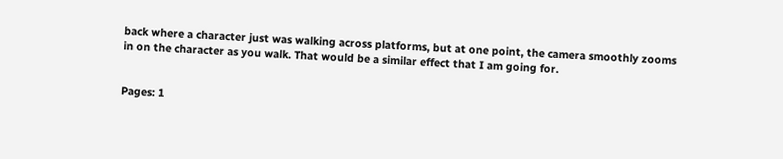back where a character just was walking across platforms, but at one point, the camera smoothly zooms in on the character as you walk. That would be a similar effect that I am going for.


Pages: 1